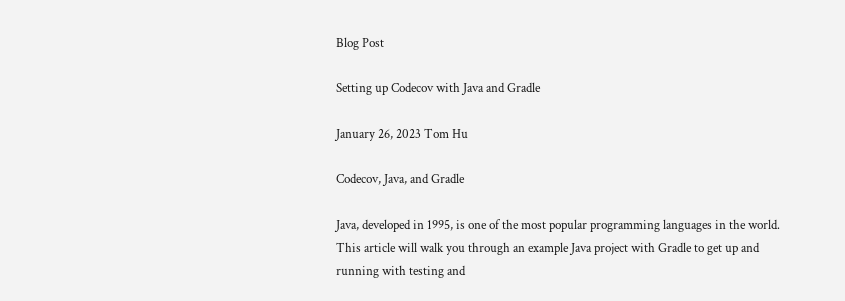Blog Post

Setting up Codecov with Java and Gradle

January 26, 2023 Tom Hu

Codecov, Java, and Gradle

Java, developed in 1995, is one of the most popular programming languages in the world. This article will walk you through an example Java project with Gradle to get up and running with testing and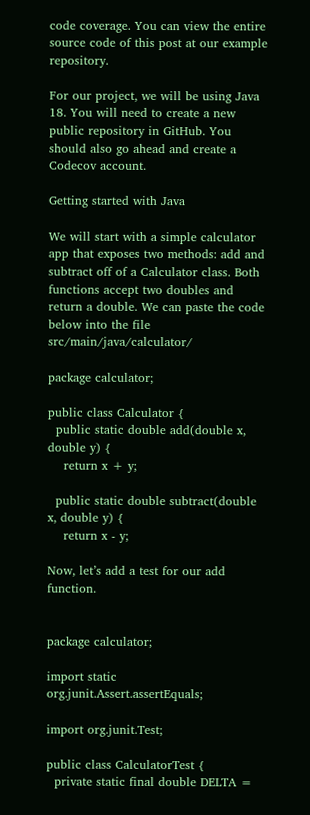code coverage. You can view the entire source code of this post at our example repository.

For our project, we will be using Java 18. You will need to create a new public repository in GitHub. You should also go ahead and create a Codecov account.

Getting started with Java

We will start with a simple calculator app that exposes two methods: add and subtract off of a Calculator class. Both functions accept two doubles and return a double. We can paste the code below into the file src/main/java/calculator/

package calculator;

public class Calculator {
  public static double add(double x, double y) {
    return x + y;

  public static double subtract(double x, double y) {
    return x - y;

Now, let’s add a test for our add function.


package calculator;

import static org.junit.Assert.assertEquals;

import org.junit.Test;

public class CalculatorTest {
  private static final double DELTA =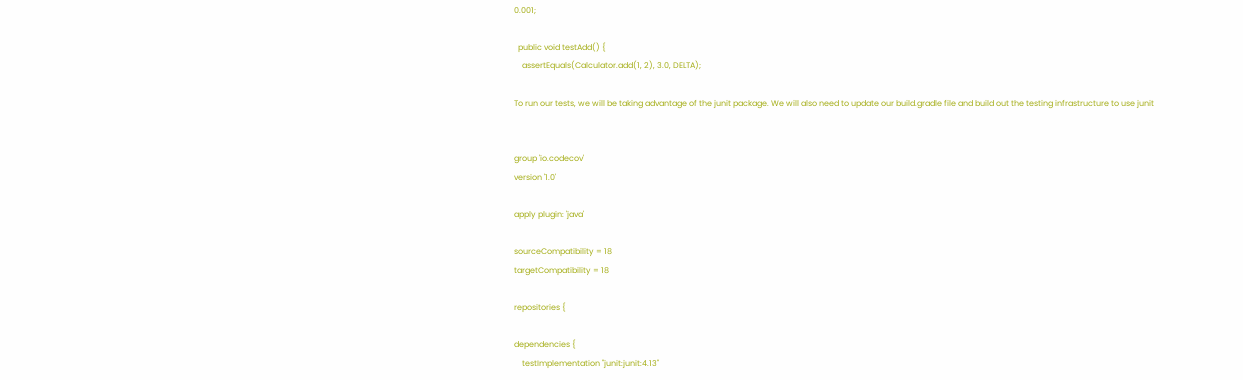0.001;

  public void testAdd() {
    assertEquals(Calculator.add(1, 2), 3.0, DELTA);

To run our tests, we will be taking advantage of the junit package. We will also need to update our build.gradle file and build out the testing infrastructure to use junit


group 'io.codecov'
version '1.0'

apply plugin: 'java'

sourceCompatibility = 18
targetCompatibility = 18

repositories {

dependencies {
    testImplementation "junit:junit:4.13"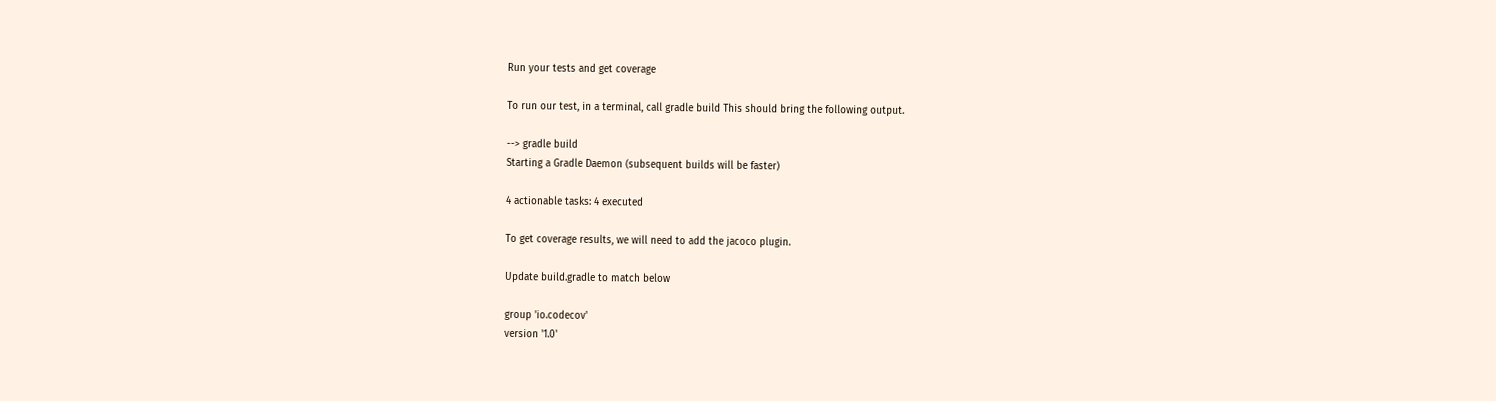Run your tests and get coverage

To run our test, in a terminal, call gradle build This should bring the following output.

--> gradle build
Starting a Gradle Daemon (subsequent builds will be faster)

4 actionable tasks: 4 executed

To get coverage results, we will need to add the jacoco plugin.

Update build.gradle to match below

group 'io.codecov'
version '1.0'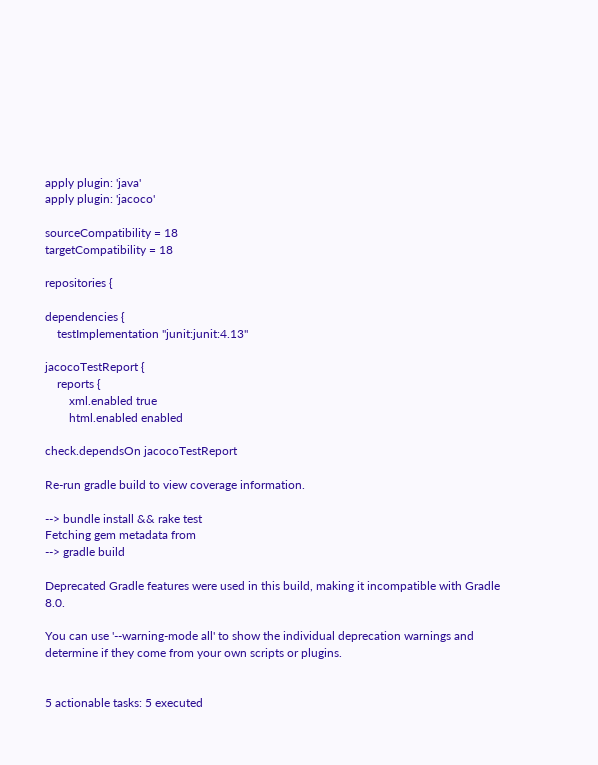apply plugin: 'java'
apply plugin: 'jacoco'

sourceCompatibility = 18
targetCompatibility = 18

repositories {

dependencies {
    testImplementation "junit:junit:4.13"

jacocoTestReport {
    reports {
        xml.enabled true
        html.enabled enabled

check.dependsOn jacocoTestReport

Re-run gradle build to view coverage information.

--> bundle install && rake test
Fetching gem metadata from
--> gradle build

Deprecated Gradle features were used in this build, making it incompatible with Gradle 8.0.

You can use '--warning-mode all' to show the individual deprecation warnings and determine if they come from your own scripts or plugins.


5 actionable tasks: 5 executed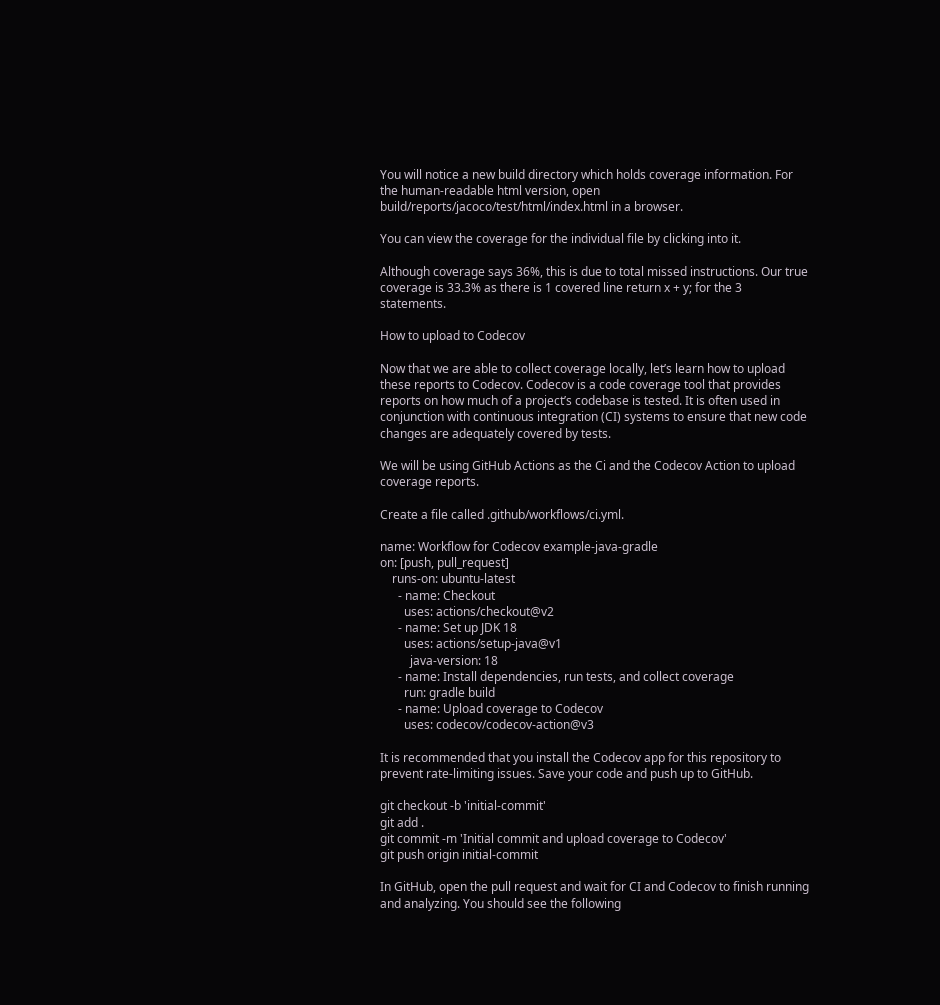You will notice a new build directory which holds coverage information. For the human-readable html version, open build/reports/jacoco/test/html/index.html in a browser.

You can view the coverage for the individual file by clicking into it.

Although coverage says 36%, this is due to total missed instructions. Our true coverage is 33.3% as there is 1 covered line return x + y; for the 3 statements.

How to upload to Codecov

Now that we are able to collect coverage locally, let’s learn how to upload these reports to Codecov. Codecov is a code coverage tool that provides reports on how much of a project’s codebase is tested. It is often used in conjunction with continuous integration (CI) systems to ensure that new code changes are adequately covered by tests.

We will be using GitHub Actions as the Ci and the Codecov Action to upload coverage reports.

Create a file called .github/workflows/ci.yml.

name: Workflow for Codecov example-java-gradle
on: [push, pull_request]
    runs-on: ubuntu-latest
      - name: Checkout
        uses: actions/checkout@v2
      - name: Set up JDK 18
        uses: actions/setup-java@v1
          java-version: 18
      - name: Install dependencies, run tests, and collect coverage
        run: gradle build
      - name: Upload coverage to Codecov
        uses: codecov/codecov-action@v3

It is recommended that you install the Codecov app for this repository to prevent rate-limiting issues. Save your code and push up to GitHub.

git checkout -b 'initial-commit'
git add .
git commit -m 'Initial commit and upload coverage to Codecov'
git push origin initial-commit

In GitHub, open the pull request and wait for CI and Codecov to finish running and analyzing. You should see the following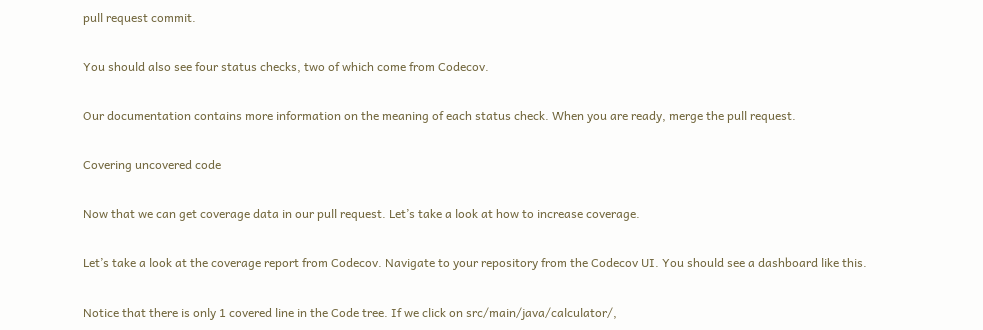pull request commit.

You should also see four status checks, two of which come from Codecov.

Our documentation contains more information on the meaning of each status check. When you are ready, merge the pull request.

Covering uncovered code

Now that we can get coverage data in our pull request. Let’s take a look at how to increase coverage.

Let’s take a look at the coverage report from Codecov. Navigate to your repository from the Codecov UI. You should see a dashboard like this.

Notice that there is only 1 covered line in the Code tree. If we click on src/main/java/calculator/,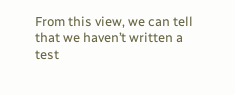From this view, we can tell that we haven’t written a test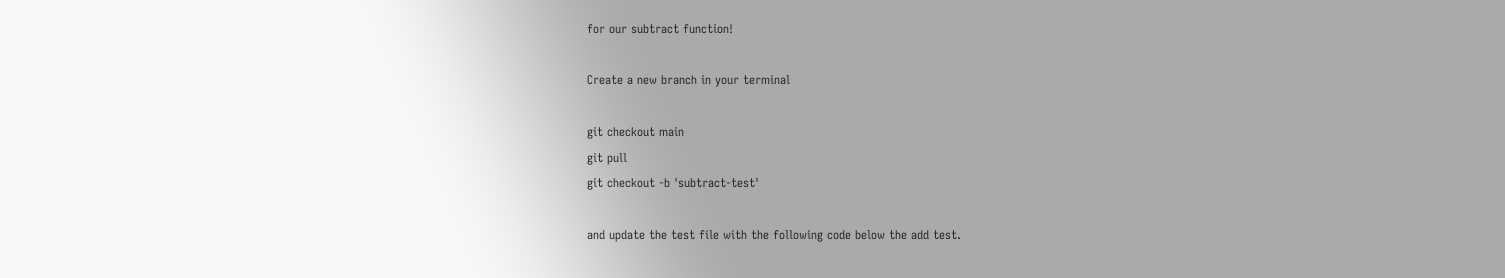for our subtract function!

Create a new branch in your terminal

git checkout main
git pull
git checkout -b 'subtract-test'

and update the test file with the following code below the add test.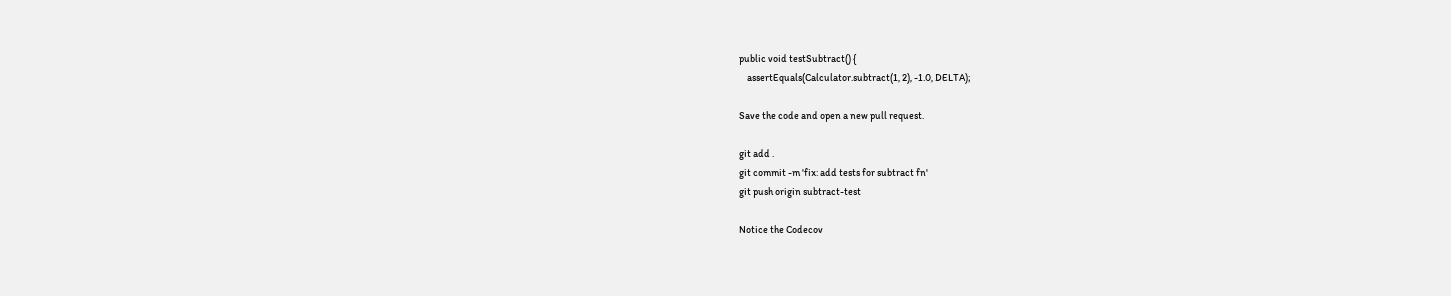public void testSubtract() {
    assertEquals(Calculator.subtract(1, 2), -1.0, DELTA);

Save the code and open a new pull request.

git add .
git commit -m 'fix: add tests for subtract fn'
git push origin subtract-test

Notice the Codecov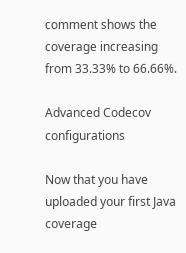comment shows the coverage increasing from 33.33% to 66.66%.

Advanced Codecov configurations

Now that you have uploaded your first Java coverage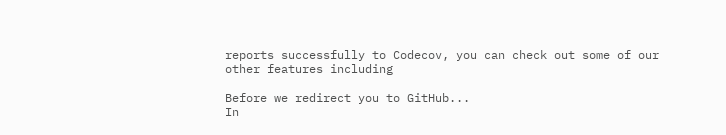reports successfully to Codecov, you can check out some of our other features including

Before we redirect you to GitHub...
In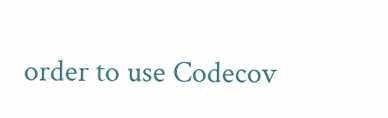order to use Codecov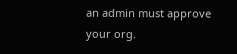an admin must approve your org.